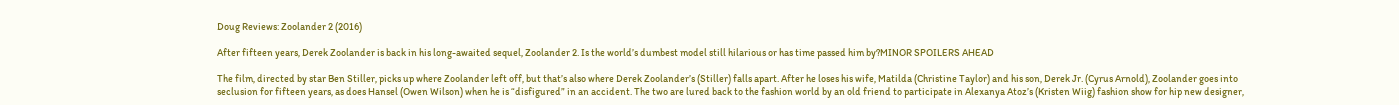Doug Reviews: Zoolander 2 (2016)

After fifteen years, Derek Zoolander is back in his long-awaited sequel, Zoolander 2. Is the world’s dumbest model still hilarious or has time passed him by?MINOR SPOILERS AHEAD

The film, directed by star Ben Stiller, picks up where Zoolander left off, but that’s also where Derek Zoolander’s (Stiller) falls apart. After he loses his wife, Matilda (Christine Taylor) and his son, Derek Jr. (Cyrus Arnold), Zoolander goes into seclusion for fifteen years, as does Hansel (Owen Wilson) when he is “disfigured” in an accident. The two are lured back to the fashion world by an old friend to participate in Alexanya Atoz’s (Kristen Wiig) fashion show for hip new designer,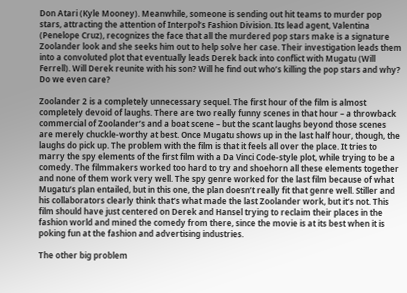Don Atari (Kyle Mooney). Meanwhile, someone is sending out hit teams to murder pop stars, attracting the attention of Interpol’s Fashion Division. Its lead agent, Valentina (Penelope Cruz), recognizes the face that all the murdered pop stars make is a signature Zoolander look and she seeks him out to help solve her case. Their investigation leads them into a convoluted plot that eventually leads Derek back into conflict with Mugatu (Will Ferrell). Will Derek reunite with his son? Will he find out who’s killing the pop stars and why? Do we even care?

Zoolander 2 is a completely unnecessary sequel. The first hour of the film is almost completely devoid of laughs. There are two really funny scenes in that hour – a throwback commercial of Zoolander’s and a boat scene – but the scant laughs beyond those scenes are merely chuckle-worthy at best. Once Mugatu shows up in the last half hour, though, the laughs do pick up. The problem with the film is that it feels all over the place. It tries to marry the spy elements of the first film with a Da Vinci Code-style plot, while trying to be a comedy. The filmmakers worked too hard to try and shoehorn all these elements together and none of them work very well. The spy genre worked for the last film because of what Mugatu’s plan entailed, but in this one, the plan doesn’t really fit that genre well. Stiller and his collaborators clearly think that’s what made the last Zoolander work, but it’s not. This film should have just centered on Derek and Hansel trying to reclaim their places in the fashion world and mined the comedy from there, since the movie is at its best when it is poking fun at the fashion and advertising industries.

The other big problem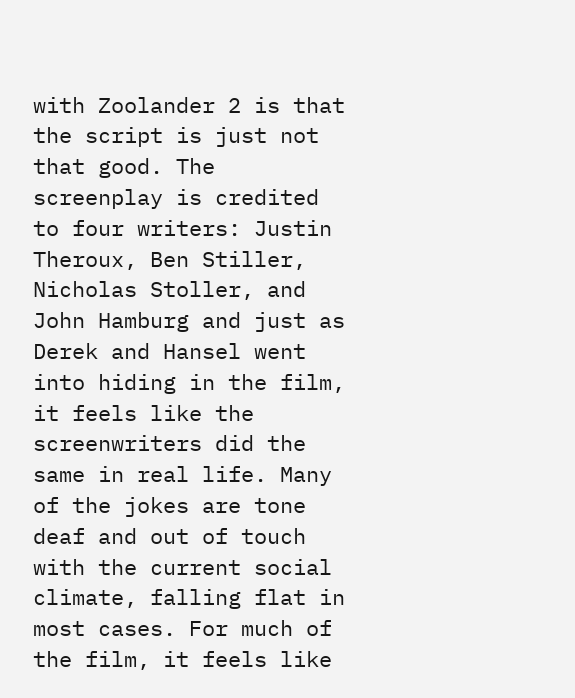with Zoolander 2 is that the script is just not that good. The screenplay is credited to four writers: Justin Theroux, Ben Stiller, Nicholas Stoller, and John Hamburg and just as Derek and Hansel went into hiding in the film, it feels like the screenwriters did the same in real life. Many of the jokes are tone deaf and out of touch with the current social climate, falling flat in most cases. For much of the film, it feels like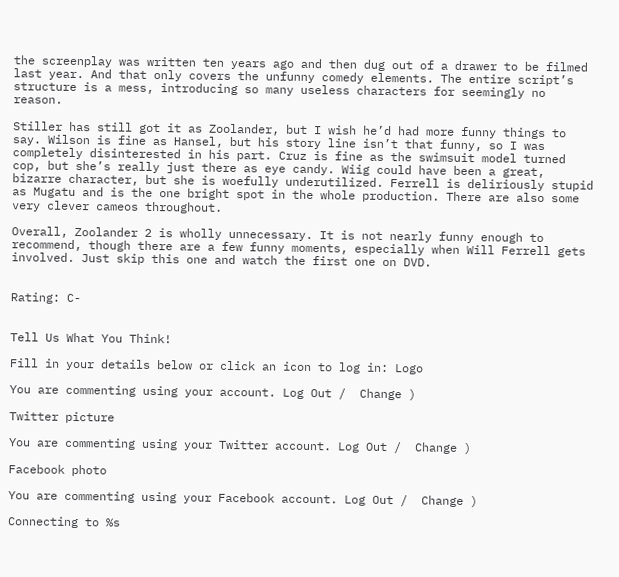the screenplay was written ten years ago and then dug out of a drawer to be filmed last year. And that only covers the unfunny comedy elements. The entire script’s structure is a mess, introducing so many useless characters for seemingly no reason.

Stiller has still got it as Zoolander, but I wish he’d had more funny things to say. Wilson is fine as Hansel, but his story line isn’t that funny, so I was completely disinterested in his part. Cruz is fine as the swimsuit model turned cop, but she’s really just there as eye candy. Wiig could have been a great, bizarre character, but she is woefully underutilized. Ferrell is deliriously stupid as Mugatu and is the one bright spot in the whole production. There are also some very clever cameos throughout.

Overall, Zoolander 2 is wholly unnecessary. It is not nearly funny enough to recommend, though there are a few funny moments, especially when Will Ferrell gets involved. Just skip this one and watch the first one on DVD.


Rating: C-


Tell Us What You Think!

Fill in your details below or click an icon to log in: Logo

You are commenting using your account. Log Out /  Change )

Twitter picture

You are commenting using your Twitter account. Log Out /  Change )

Facebook photo

You are commenting using your Facebook account. Log Out /  Change )

Connecting to %s